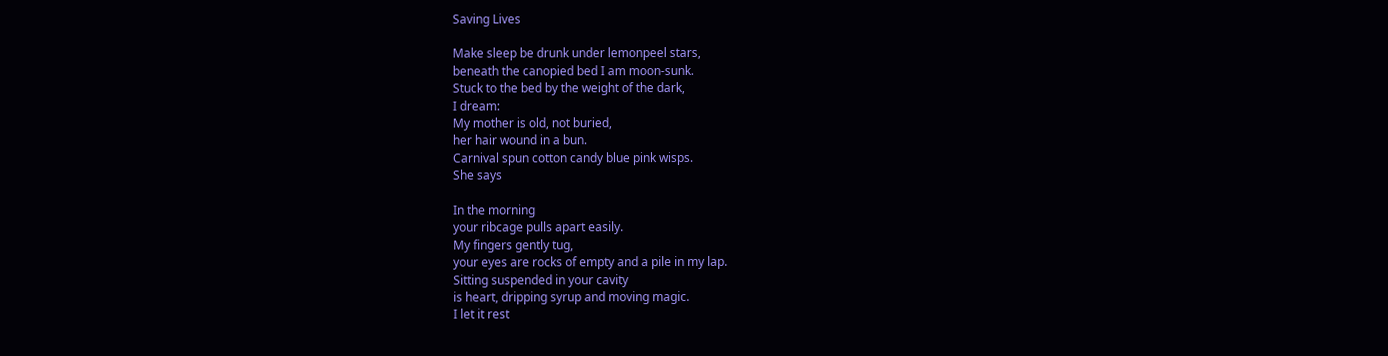Saving Lives

Make sleep be drunk under lemonpeel stars,
beneath the canopied bed I am moon-sunk.
Stuck to the bed by the weight of the dark,
I dream:
My mother is old, not buried,
her hair wound in a bun.
Carnival spun cotton candy blue pink wisps.
She says

In the morning
your ribcage pulls apart easily.
My fingers gently tug,
your eyes are rocks of empty and a pile in my lap.
Sitting suspended in your cavity
is heart, dripping syrup and moving magic.
I let it rest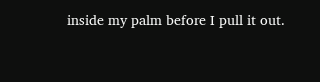inside my palm before I pull it out.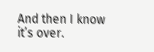And then I know it’s over.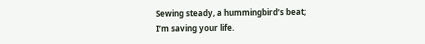Sewing steady, a hummingbird’s beat;
I’m saving your life.